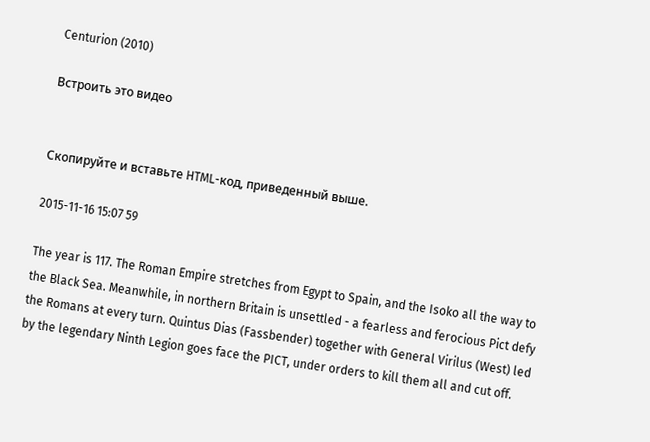Centurion (2010)

Встроить это видео


Скопируйте и вставьте HTML-код, приведенный выше.

2015-11-16 15:07 59

The year is 117. The Roman Empire stretches from Egypt to Spain, and the Isoko all the way to the Black Sea. Meanwhile, in northern Britain is unsettled - a fearless and ferocious Pict defy the Romans at every turn. Quintus Dias (Fassbender) together with General Virilus (West) led by the legendary Ninth Legion goes face the PICT, under orders to kill them all and cut off.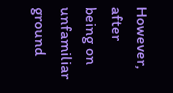However, after being on unfamiliar ground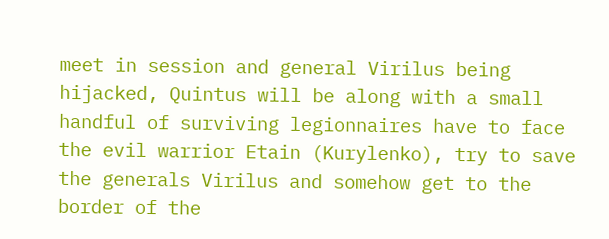meet in session and general Virilus being hijacked, Quintus will be along with a small handful of surviving legionnaires have to face the evil warrior Etain (Kurylenko), try to save the generals Virilus and somehow get to the border of the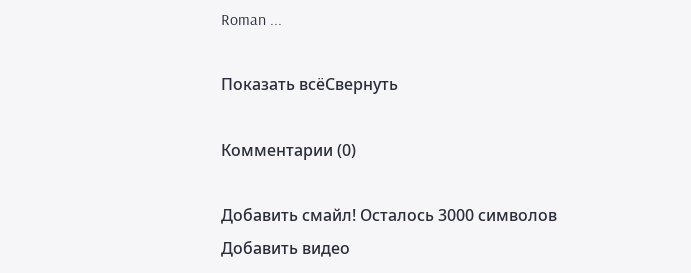Roman ...

Показать всёСвернуть

Комментарии (0)

Добавить смайл! Осталось 3000 символов
Добавить видео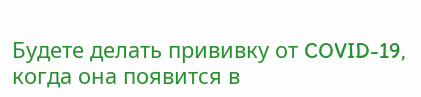Будете делать прививку от COVID-19, когда она появится в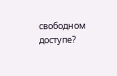свободном доступе?